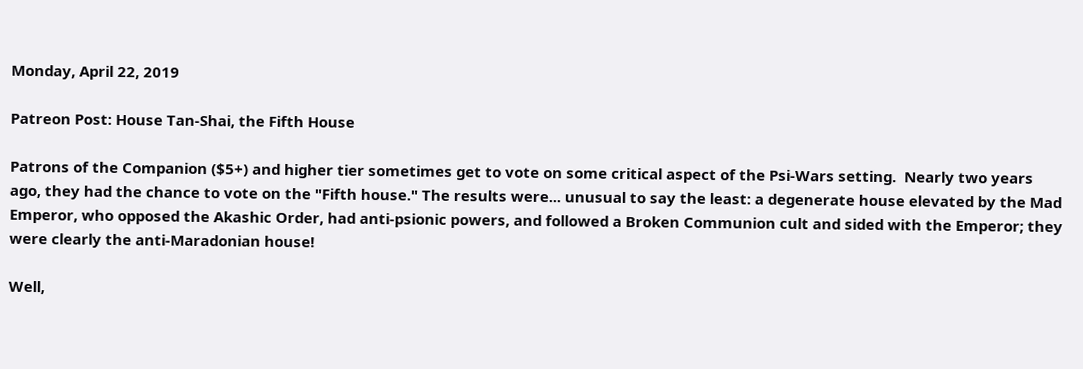Monday, April 22, 2019

Patreon Post: House Tan-Shai, the Fifth House

Patrons of the Companion ($5+) and higher tier sometimes get to vote on some critical aspect of the Psi-Wars setting.  Nearly two years ago, they had the chance to vote on the "Fifth house." The results were... unusual to say the least: a degenerate house elevated by the Mad Emperor, who opposed the Akashic Order, had anti-psionic powers, and followed a Broken Communion cult and sided with the Emperor; they were clearly the anti-Maradonian house!

Well,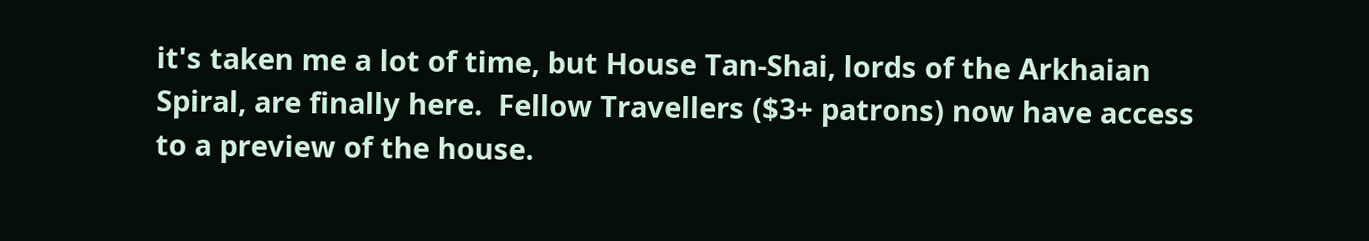it's taken me a lot of time, but House Tan-Shai, lords of the Arkhaian Spiral, are finally here.  Fellow Travellers ($3+ patrons) now have access to a preview of the house.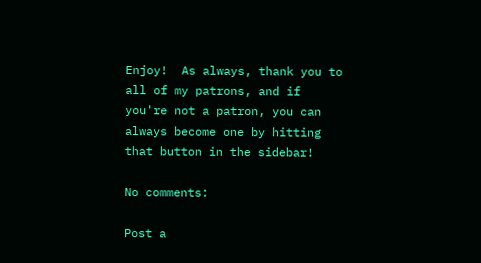Enjoy!  As always, thank you to all of my patrons, and if you're not a patron, you can always become one by hitting that button in the sidebar!

No comments:

Post a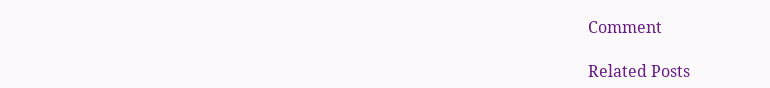Comment

Related Posts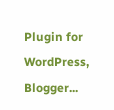Plugin for WordPress, Blogger...